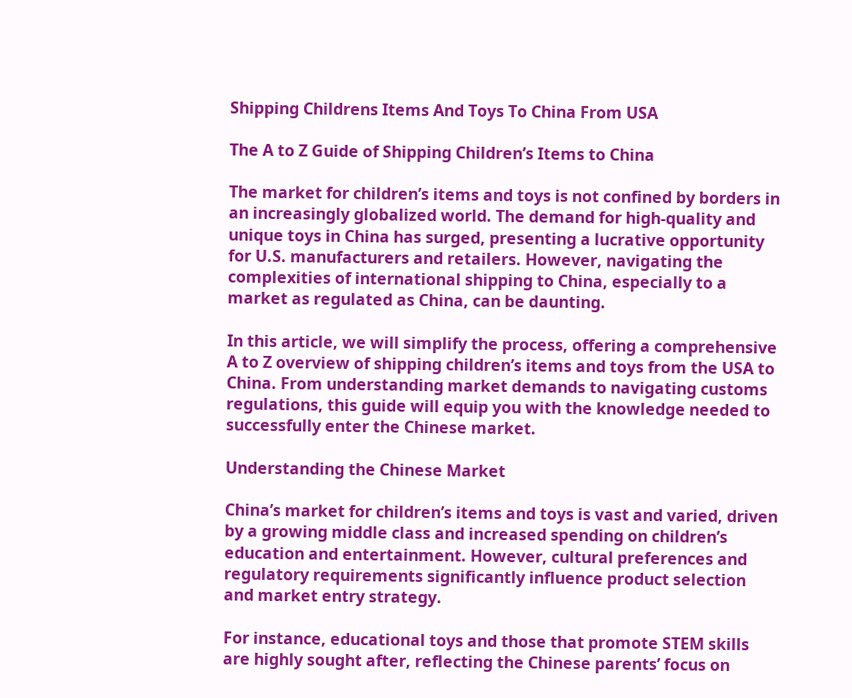Shipping Childrens Items And Toys To China From USA

The A to Z Guide of Shipping Children’s Items to China

The market for children’s items and toys is not confined by borders in an increasingly globalized world. The demand for high-quality and unique toys in China has surged, presenting a lucrative opportunity for U.S. manufacturers and retailers. However, navigating the complexities of international shipping to China, especially to a market as regulated as China, can be daunting.

In this article, we will simplify the process, offering a comprehensive A to Z overview of shipping children’s items and toys from the USA to China. From understanding market demands to navigating customs regulations, this guide will equip you with the knowledge needed to successfully enter the Chinese market.

Understanding the Chinese Market

China’s market for children’s items and toys is vast and varied, driven by a growing middle class and increased spending on children’s education and entertainment. However, cultural preferences and regulatory requirements significantly influence product selection and market entry strategy.

For instance, educational toys and those that promote STEM skills are highly sought after, reflecting the Chinese parents’ focus on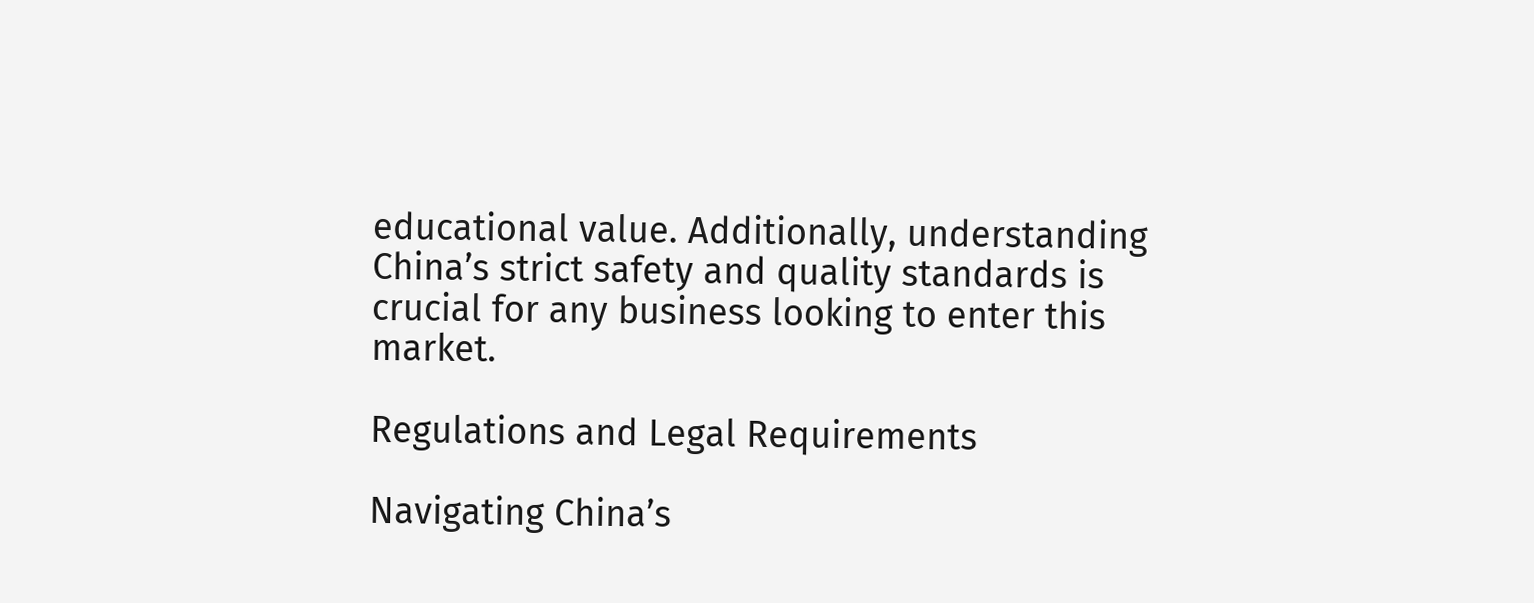educational value. Additionally, understanding China’s strict safety and quality standards is crucial for any business looking to enter this market.

Regulations and Legal Requirements

Navigating China’s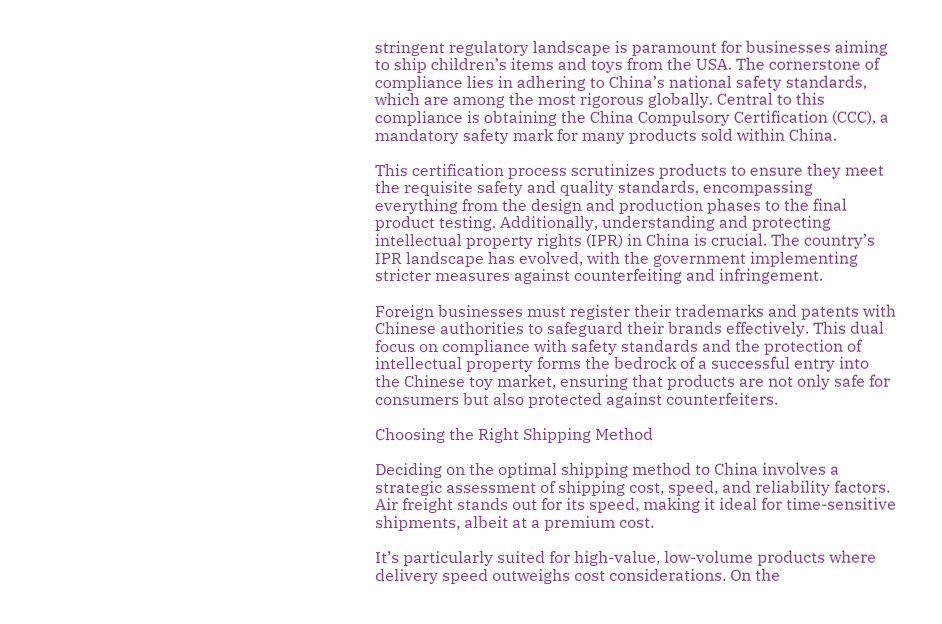stringent regulatory landscape is paramount for businesses aiming to ship children’s items and toys from the USA. The cornerstone of compliance lies in adhering to China’s national safety standards, which are among the most rigorous globally. Central to this compliance is obtaining the China Compulsory Certification (CCC), a mandatory safety mark for many products sold within China.

This certification process scrutinizes products to ensure they meet the requisite safety and quality standards, encompassing everything from the design and production phases to the final product testing. Additionally, understanding and protecting intellectual property rights (IPR) in China is crucial. The country’s IPR landscape has evolved, with the government implementing stricter measures against counterfeiting and infringement.

Foreign businesses must register their trademarks and patents with Chinese authorities to safeguard their brands effectively. This dual focus on compliance with safety standards and the protection of intellectual property forms the bedrock of a successful entry into the Chinese toy market, ensuring that products are not only safe for consumers but also protected against counterfeiters.

Choosing the Right Shipping Method

Deciding on the optimal shipping method to China involves a strategic assessment of shipping cost, speed, and reliability factors. Air freight stands out for its speed, making it ideal for time-sensitive shipments, albeit at a premium cost.

It’s particularly suited for high-value, low-volume products where delivery speed outweighs cost considerations. On the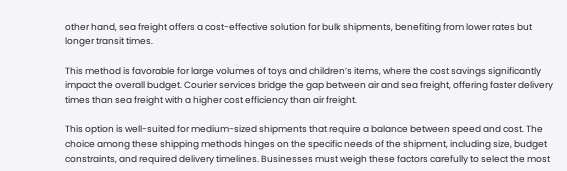other hand, sea freight offers a cost-effective solution for bulk shipments, benefiting from lower rates but longer transit times.

This method is favorable for large volumes of toys and children’s items, where the cost savings significantly impact the overall budget. Courier services bridge the gap between air and sea freight, offering faster delivery times than sea freight with a higher cost efficiency than air freight.

This option is well-suited for medium-sized shipments that require a balance between speed and cost. The choice among these shipping methods hinges on the specific needs of the shipment, including size, budget constraints, and required delivery timelines. Businesses must weigh these factors carefully to select the most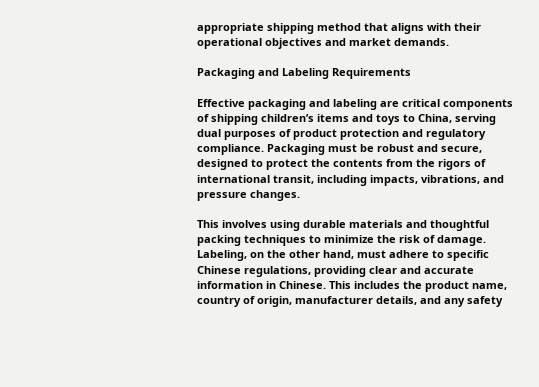appropriate shipping method that aligns with their operational objectives and market demands.

Packaging and Labeling Requirements

Effective packaging and labeling are critical components of shipping children’s items and toys to China, serving dual purposes of product protection and regulatory compliance. Packaging must be robust and secure, designed to protect the contents from the rigors of international transit, including impacts, vibrations, and pressure changes.

This involves using durable materials and thoughtful packing techniques to minimize the risk of damage. Labeling, on the other hand, must adhere to specific Chinese regulations, providing clear and accurate information in Chinese. This includes the product name, country of origin, manufacturer details, and any safety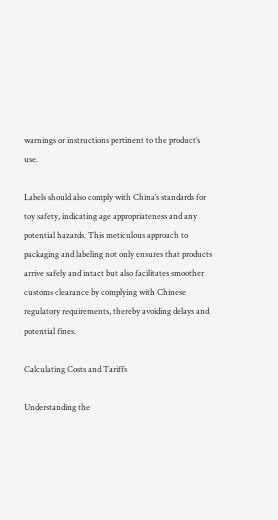warnings or instructions pertinent to the product’s use.

Labels should also comply with China’s standards for toy safety, indicating age appropriateness and any potential hazards. This meticulous approach to packaging and labeling not only ensures that products arrive safely and intact but also facilitates smoother customs clearance by complying with Chinese regulatory requirements, thereby avoiding delays and potential fines.

Calculating Costs and Tariffs

Understanding the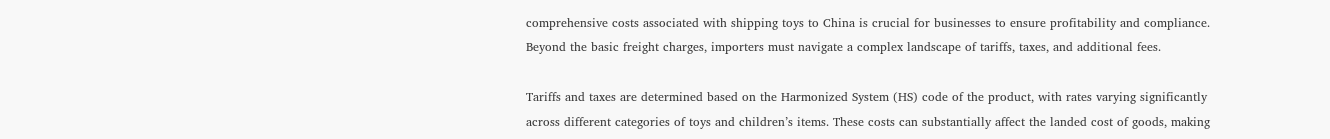comprehensive costs associated with shipping toys to China is crucial for businesses to ensure profitability and compliance. Beyond the basic freight charges, importers must navigate a complex landscape of tariffs, taxes, and additional fees.

Tariffs and taxes are determined based on the Harmonized System (HS) code of the product, with rates varying significantly across different categories of toys and children’s items. These costs can substantially affect the landed cost of goods, making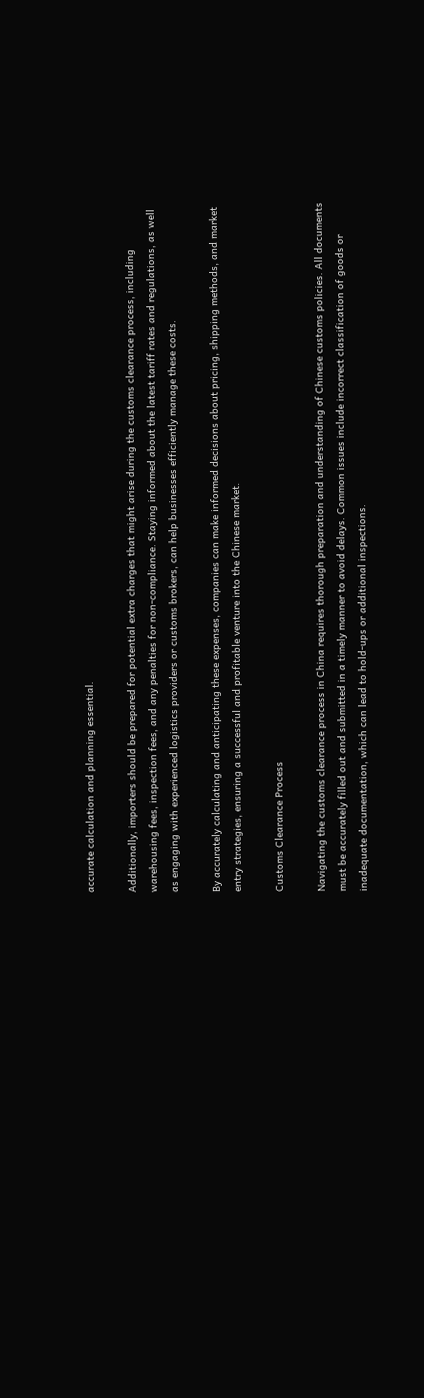accurate calculation and planning essential.

Additionally, importers should be prepared for potential extra charges that might arise during the customs clearance process, including warehousing fees, inspection fees, and any penalties for non-compliance. Staying informed about the latest tariff rates and regulations, as well as engaging with experienced logistics providers or customs brokers, can help businesses efficiently manage these costs.

By accurately calculating and anticipating these expenses, companies can make informed decisions about pricing, shipping methods, and market entry strategies, ensuring a successful and profitable venture into the Chinese market.

Customs Clearance Process

Navigating the customs clearance process in China requires thorough preparation and understanding of Chinese customs policies. All documents must be accurately filled out and submitted in a timely manner to avoid delays. Common issues include incorrect classification of goods or inadequate documentation, which can lead to hold-ups or additional inspections.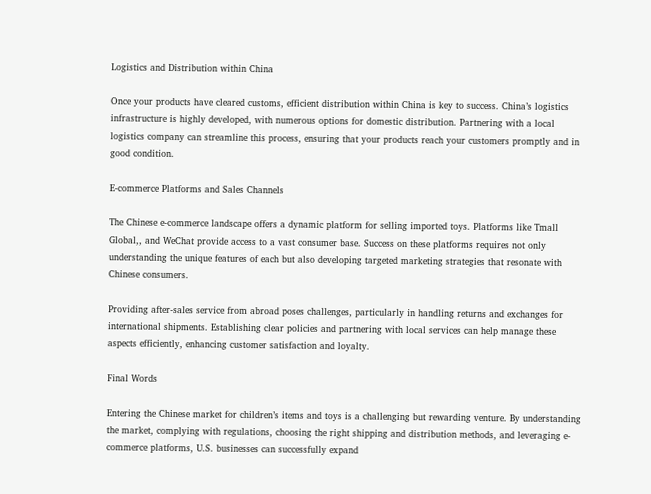Logistics and Distribution within China

Once your products have cleared customs, efficient distribution within China is key to success. China’s logistics infrastructure is highly developed, with numerous options for domestic distribution. Partnering with a local logistics company can streamline this process, ensuring that your products reach your customers promptly and in good condition.

E-commerce Platforms and Sales Channels

The Chinese e-commerce landscape offers a dynamic platform for selling imported toys. Platforms like Tmall Global,, and WeChat provide access to a vast consumer base. Success on these platforms requires not only understanding the unique features of each but also developing targeted marketing strategies that resonate with Chinese consumers.

Providing after-sales service from abroad poses challenges, particularly in handling returns and exchanges for international shipments. Establishing clear policies and partnering with local services can help manage these aspects efficiently, enhancing customer satisfaction and loyalty.

Final Words

Entering the Chinese market for children’s items and toys is a challenging but rewarding venture. By understanding the market, complying with regulations, choosing the right shipping and distribution methods, and leveraging e-commerce platforms, U.S. businesses can successfully expand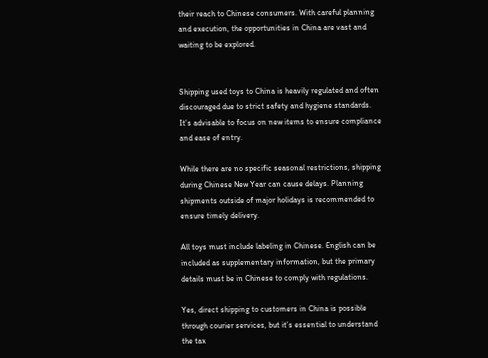their reach to Chinese consumers. With careful planning and execution, the opportunities in China are vast and waiting to be explored.


Shipping used toys to China is heavily regulated and often discouraged due to strict safety and hygiene standards. It’s advisable to focus on new items to ensure compliance and ease of entry.

While there are no specific seasonal restrictions, shipping during Chinese New Year can cause delays. Planning shipments outside of major holidays is recommended to ensure timely delivery.

All toys must include labeling in Chinese. English can be included as supplementary information, but the primary details must be in Chinese to comply with regulations.

Yes, direct shipping to customers in China is possible through courier services, but it’s essential to understand the tax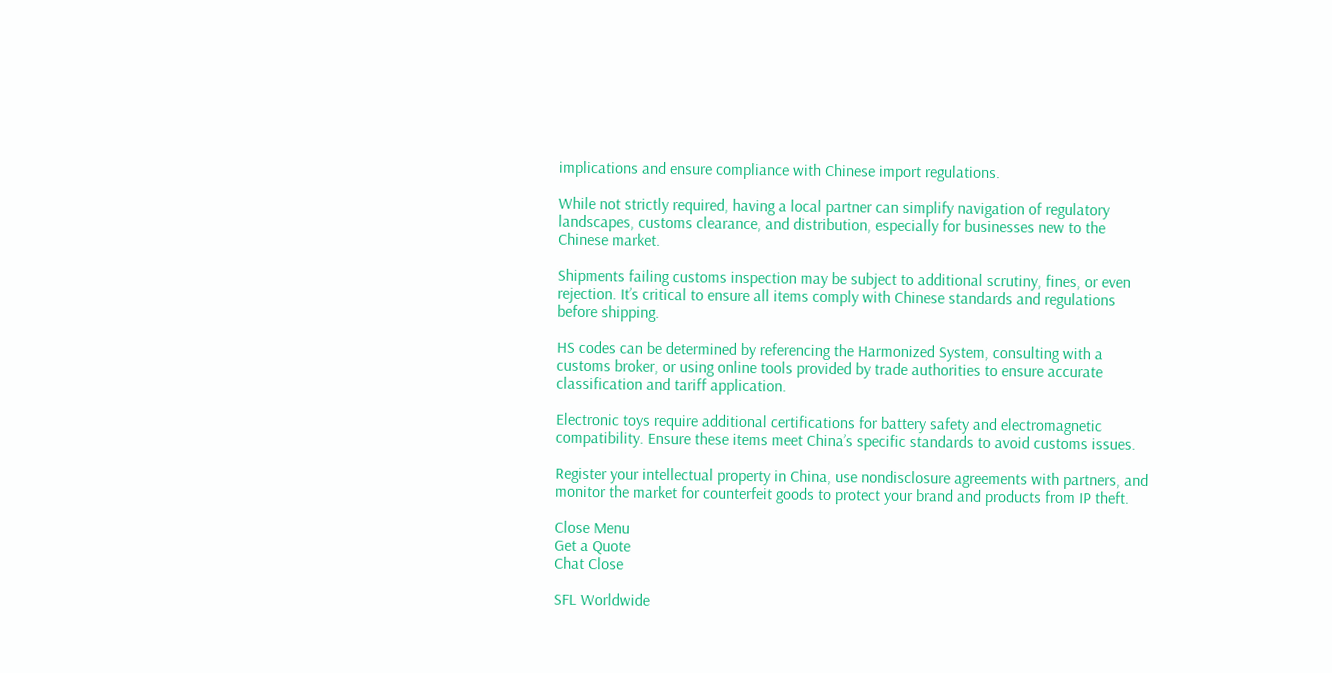implications and ensure compliance with Chinese import regulations.

While not strictly required, having a local partner can simplify navigation of regulatory landscapes, customs clearance, and distribution, especially for businesses new to the Chinese market.

Shipments failing customs inspection may be subject to additional scrutiny, fines, or even rejection. It’s critical to ensure all items comply with Chinese standards and regulations before shipping.

HS codes can be determined by referencing the Harmonized System, consulting with a customs broker, or using online tools provided by trade authorities to ensure accurate classification and tariff application.

Electronic toys require additional certifications for battery safety and electromagnetic compatibility. Ensure these items meet China’s specific standards to avoid customs issues.

Register your intellectual property in China, use nondisclosure agreements with partners, and monitor the market for counterfeit goods to protect your brand and products from IP theft.

Close Menu
Get a Quote
Chat Close

SFL Worldwide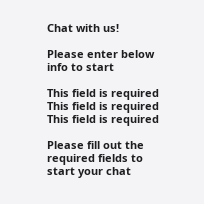Chat with us!

Please enter below info to start

This field is required
This field is required
This field is required

Please fill out the required fields to start your chat